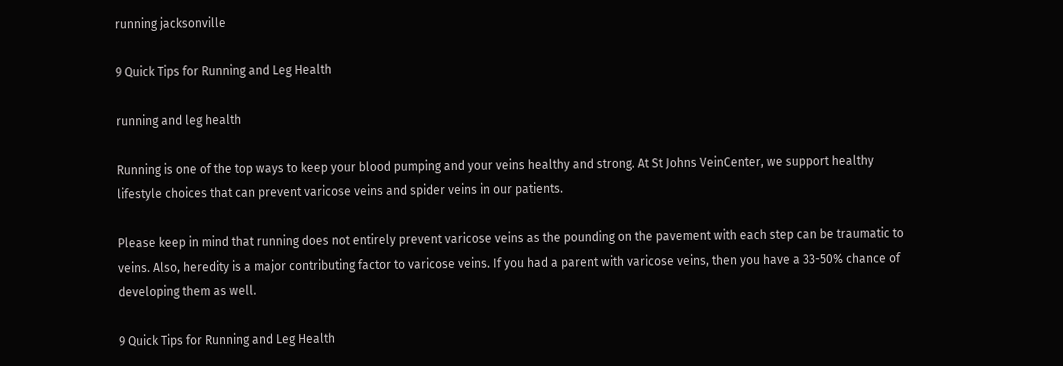running jacksonville

9 Quick Tips for Running and Leg Health

running and leg health

Running is one of the top ways to keep your blood pumping and your veins healthy and strong. At St Johns VeinCenter, we support healthy lifestyle choices that can prevent varicose veins and spider veins in our patients.

Please keep in mind that running does not entirely prevent varicose veins as the pounding on the pavement with each step can be traumatic to veins. Also, heredity is a major contributing factor to varicose veins. If you had a parent with varicose veins, then you have a 33-50% chance of developing them as well.

9 Quick Tips for Running and Leg Health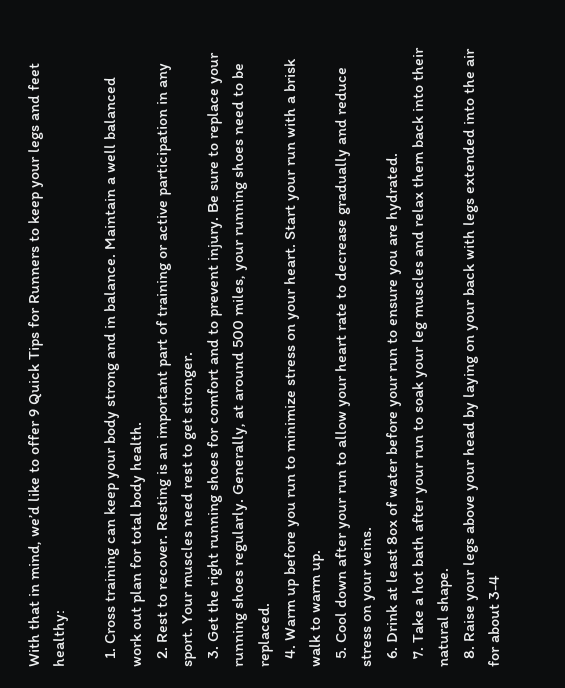With that in mind, we’d like to offer 9 Quick Tips for Runners to keep your legs and feet healthy:

  1. Cross training can keep your body strong and in balance. Maintain a well balanced work out plan for total body health.
  2. Rest to recover. Resting is an important part of training or active participation in any sport. Your muscles need rest to get stronger.
  3. Get the right running shoes for comfort and to prevent injury. Be sure to replace your running shoes regularly. Generally, at around 500 miles, your running shoes need to be replaced.
  4. Warm up before you run to minimize stress on your heart. Start your run with a brisk walk to warm up.
  5. Cool down after your run to allow your heart rate to decrease gradually and reduce stress on your veins.
  6. Drink at least 8ox of water before your run to ensure you are hydrated.
  7. Take a hot bath after your run to soak your leg muscles and relax them back into their natural shape.
  8. Raise your legs above your head by laying on your back with legs extended into the air for about 3-4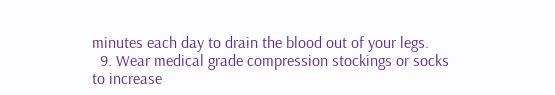minutes each day to drain the blood out of your legs.
  9. Wear medical grade compression stockings or socks to increase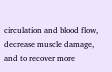circulation and blood flow, decrease muscle damage, and to recover more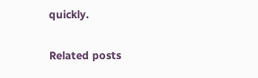quickly.

Related posts